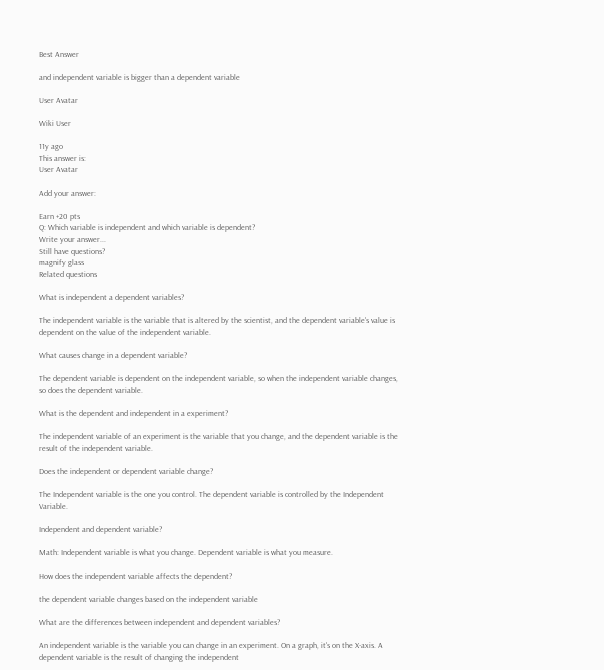Best Answer

and independent variable is bigger than a dependent variable

User Avatar

Wiki User

11y ago
This answer is:
User Avatar

Add your answer:

Earn +20 pts
Q: Which variable is independent and which variable is dependent?
Write your answer...
Still have questions?
magnify glass
Related questions

What is independent a dependent variables?

The independent variable is the variable that is altered by the scientist, and the dependent variable's value is dependent on the value of the independent variable.

What causes change in a dependent variable?

The dependent variable is dependent on the independent variable, so when the independent variable changes, so does the dependent variable.

What is the dependent and independent in a experiment?

The independent variable of an experiment is the variable that you change, and the dependent variable is the result of the independent variable.

Does the independent or dependent variable change?

The Independent variable is the one you control. The dependent variable is controlled by the Independent Variable.

Independent and dependent variable?

Math: Independent variable is what you change. Dependent variable is what you measure.

How does the independent variable affects the dependent?

the dependent variable changes based on the independent variable

What are the differences between independent and dependent variables?

An independent variable is the variable you can change in an experiment. On a graph, it's on the X-axis. A dependent variable is the result of changing the independent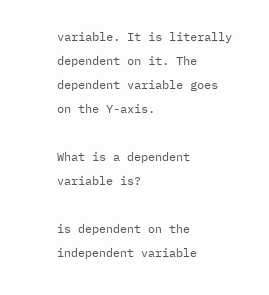variable. It is literally dependent on it. The dependent variable goes on the Y-axis.

What is a dependent variable is?

is dependent on the independent variable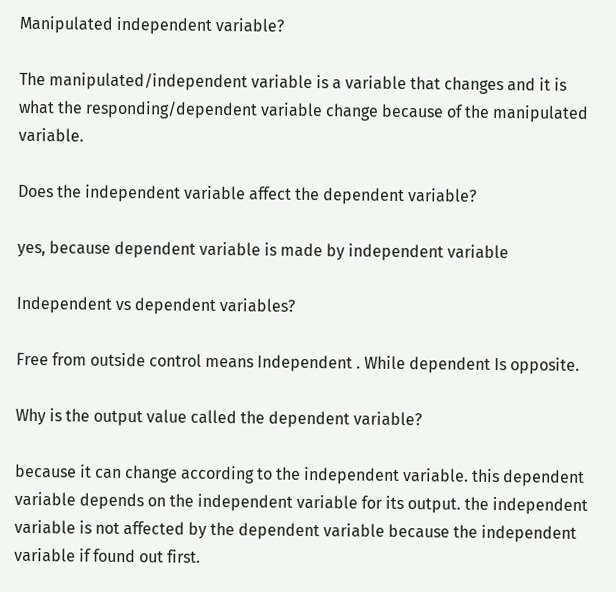Manipulated independent variable?

The manipulated/independent variable is a variable that changes and it is what the responding/dependent variable change because of the manipulated variable.

Does the independent variable affect the dependent variable?

yes, because dependent variable is made by independent variable

Independent vs dependent variables?

Free from outside control means Independent . While dependent Is opposite.

Why is the output value called the dependent variable?

because it can change according to the independent variable. this dependent variable depends on the independent variable for its output. the independent variable is not affected by the dependent variable because the independent variable if found out first.